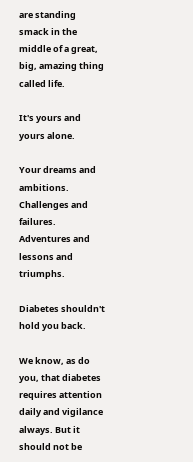are standing smack in the middle of a great, big, amazing thing called life.

It's yours and yours alone.

Your dreams and ambitions. Challenges and failures. Adventures and lessons and triumphs.

Diabetes shouldn't hold you back.

We know, as do you, that diabetes requires attention daily and vigilance always. But it should not be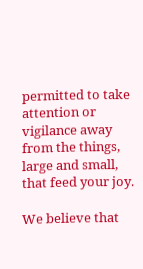permitted to take attention or vigilance away from the things, large and small, that feed your joy.

We believe that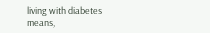living with diabetes means,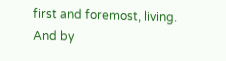first and foremost, living. And by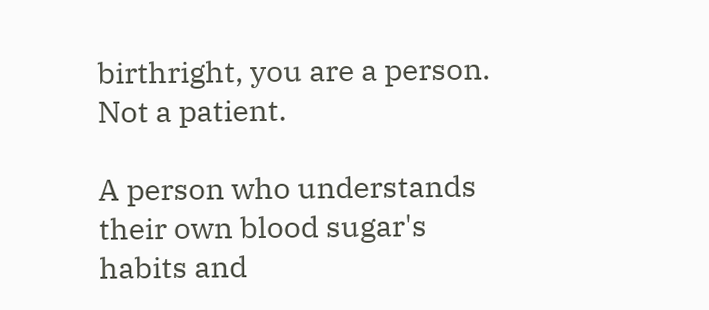birthright, you are a person. Not a patient.

A person who understands their own blood sugar's habits and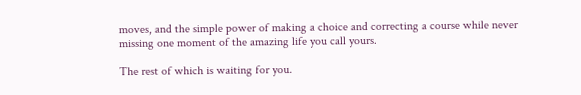moves, and the simple power of making a choice and correcting a course while never missing one moment of the amazing life you call yours.

The rest of which is waiting for you.